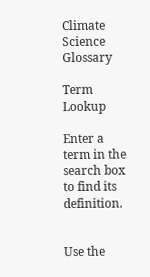Climate Science Glossary

Term Lookup

Enter a term in the search box to find its definition.


Use the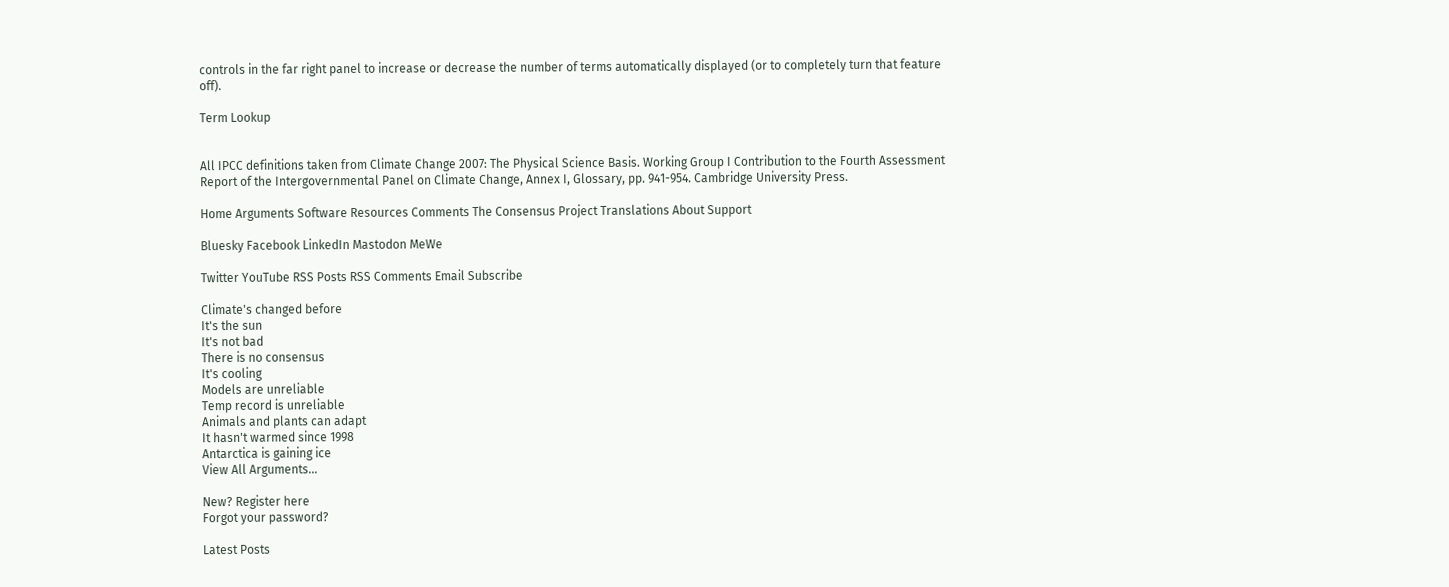controls in the far right panel to increase or decrease the number of terms automatically displayed (or to completely turn that feature off).

Term Lookup


All IPCC definitions taken from Climate Change 2007: The Physical Science Basis. Working Group I Contribution to the Fourth Assessment Report of the Intergovernmental Panel on Climate Change, Annex I, Glossary, pp. 941-954. Cambridge University Press.

Home Arguments Software Resources Comments The Consensus Project Translations About Support

Bluesky Facebook LinkedIn Mastodon MeWe

Twitter YouTube RSS Posts RSS Comments Email Subscribe

Climate's changed before
It's the sun
It's not bad
There is no consensus
It's cooling
Models are unreliable
Temp record is unreliable
Animals and plants can adapt
It hasn't warmed since 1998
Antarctica is gaining ice
View All Arguments...

New? Register here
Forgot your password?

Latest Posts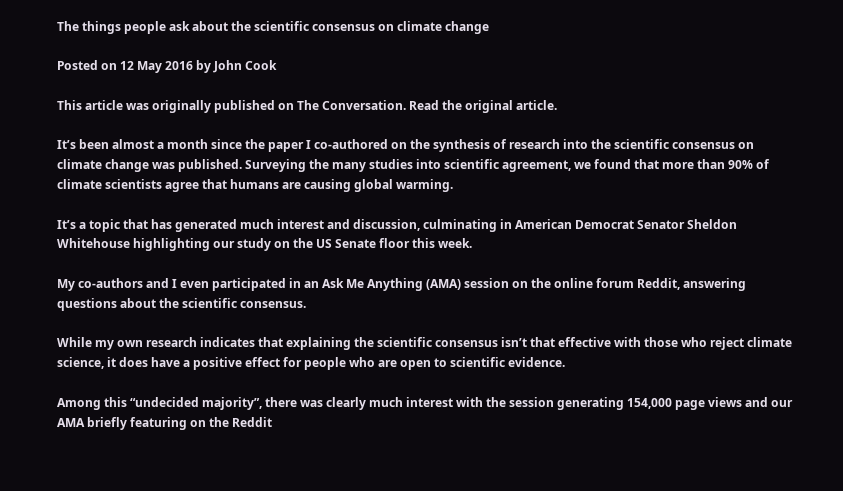The things people ask about the scientific consensus on climate change

Posted on 12 May 2016 by John Cook

This article was originally published on The Conversation. Read the original article.

It’s been almost a month since the paper I co-authored on the synthesis of research into the scientific consensus on climate change was published. Surveying the many studies into scientific agreement, we found that more than 90% of climate scientists agree that humans are causing global warming.

It’s a topic that has generated much interest and discussion, culminating in American Democrat Senator Sheldon Whitehouse highlighting our study on the US Senate floor this week.

My co-authors and I even participated in an Ask Me Anything (AMA) session on the online forum Reddit, answering questions about the scientific consensus.

While my own research indicates that explaining the scientific consensus isn’t that effective with those who reject climate science, it does have a positive effect for people who are open to scientific evidence.

Among this “undecided majority”, there was clearly much interest with the session generating 154,000 page views and our AMA briefly featuring on the Reddit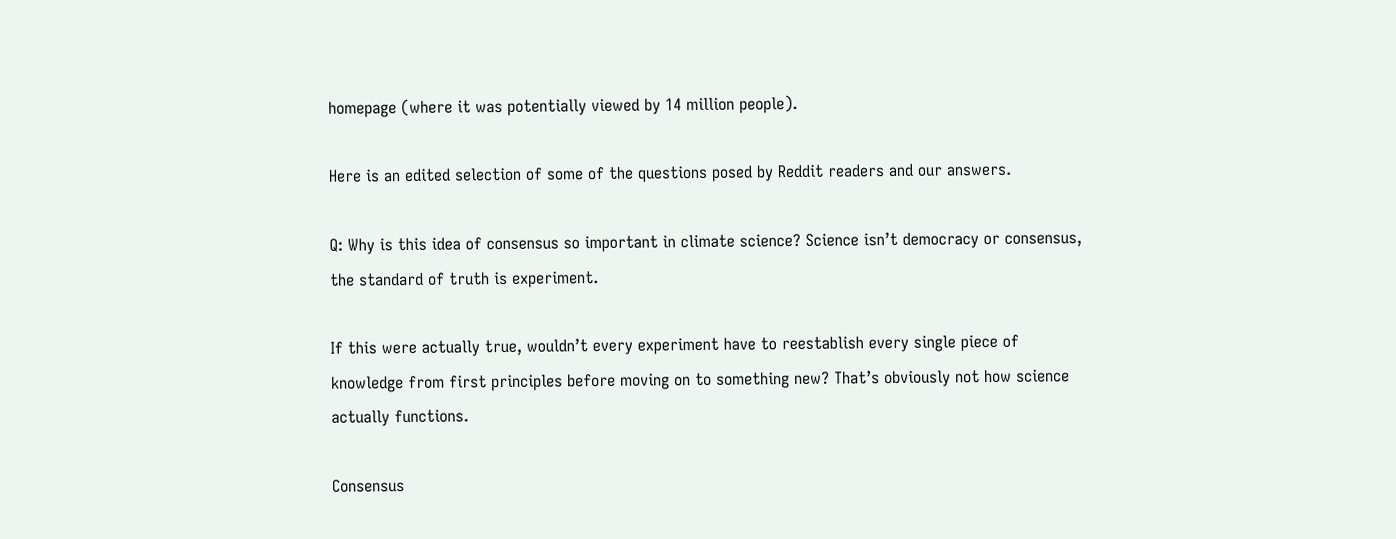homepage (where it was potentially viewed by 14 million people).

Here is an edited selection of some of the questions posed by Reddit readers and our answers.

Q: Why is this idea of consensus so important in climate science? Science isn’t democracy or consensus, the standard of truth is experiment.

If this were actually true, wouldn’t every experiment have to reestablish every single piece of knowledge from first principles before moving on to something new? That’s obviously not how science actually functions.

Consensus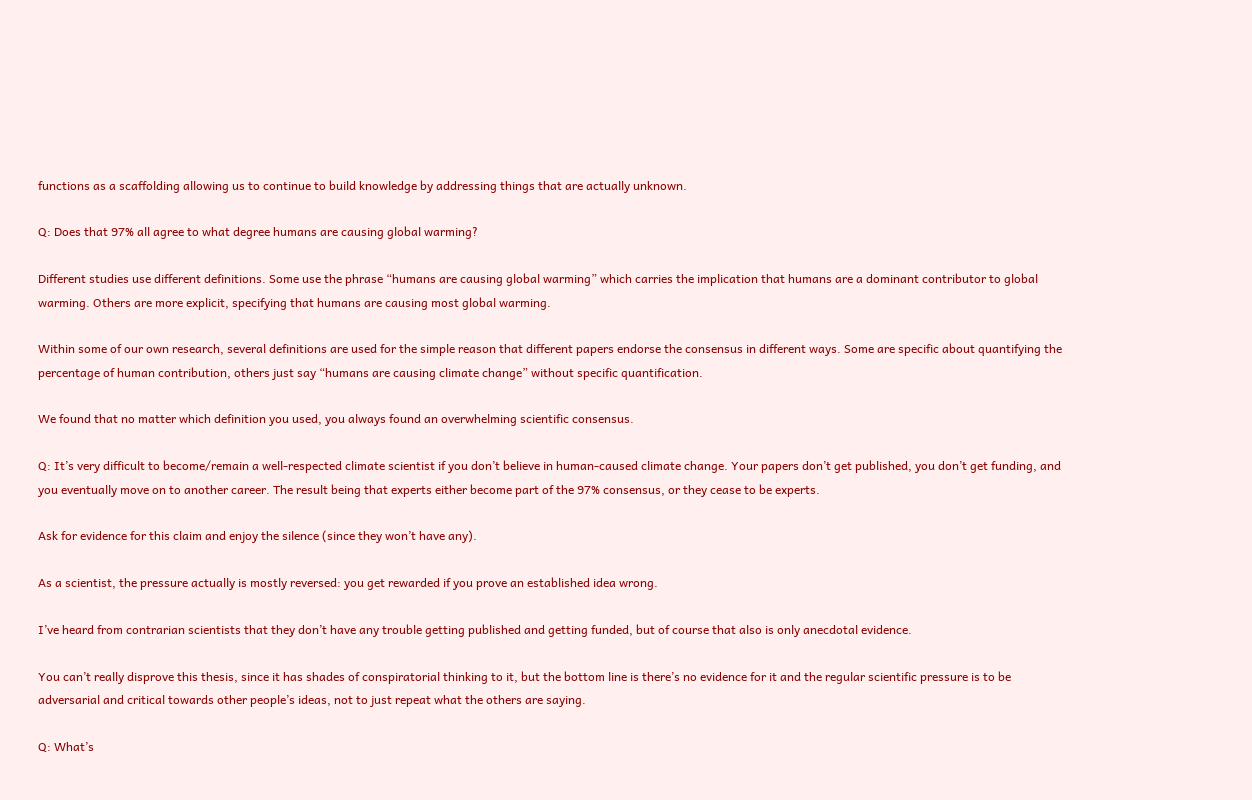functions as a scaffolding allowing us to continue to build knowledge by addressing things that are actually unknown.

Q: Does that 97% all agree to what degree humans are causing global warming?

Different studies use different definitions. Some use the phrase “humans are causing global warming” which carries the implication that humans are a dominant contributor to global warming. Others are more explicit, specifying that humans are causing most global warming.

Within some of our own research, several definitions are used for the simple reason that different papers endorse the consensus in different ways. Some are specific about quantifying the percentage of human contribution, others just say “humans are causing climate change” without specific quantification.

We found that no matter which definition you used, you always found an overwhelming scientific consensus.

Q: It’s very difficult to become/remain a well-respected climate scientist if you don’t believe in human-caused climate change. Your papers don’t get published, you don’t get funding, and you eventually move on to another career. The result being that experts either become part of the 97% consensus, or they cease to be experts.

Ask for evidence for this claim and enjoy the silence (since they won’t have any).

As a scientist, the pressure actually is mostly reversed: you get rewarded if you prove an established idea wrong.

I’ve heard from contrarian scientists that they don’t have any trouble getting published and getting funded, but of course that also is only anecdotal evidence.

You can’t really disprove this thesis, since it has shades of conspiratorial thinking to it, but the bottom line is there’s no evidence for it and the regular scientific pressure is to be adversarial and critical towards other people’s ideas, not to just repeat what the others are saying.

Q: What’s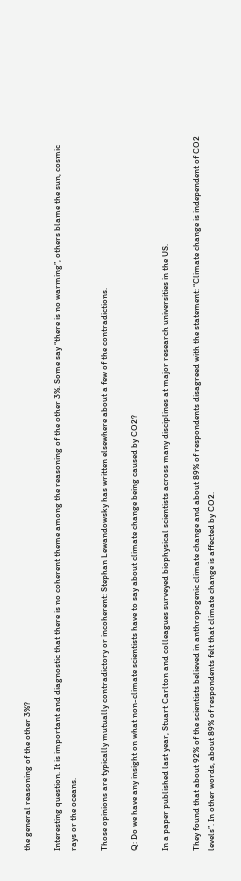the general reasoning of the other 3%?

Interesting question. It is important and diagnostic that there is no coherent theme among the reasoning of the other 3%. Some say “there is no warming”, others blame the sun, cosmic rays or the oceans.

Those opinions are typically mutually contradictory or incoherent: Stephan Lewandowsky has written elsewhere about a few of the contradictions.

Q: Do we have any insight on what non-climate scientists have to say about climate change being caused by CO2?

In a paper published last year, Stuart Carlton and colleagues surveyed biophysical scientists across many disciplines at major research universities in the US.

They found that about 92% of the scientists believed in anthropogenic climate change and about 89% of respondents disagreed with the statement: “Climate change is independent of CO2 levels”. In other words, about 89% of respondents felt that climate change is affected by CO2.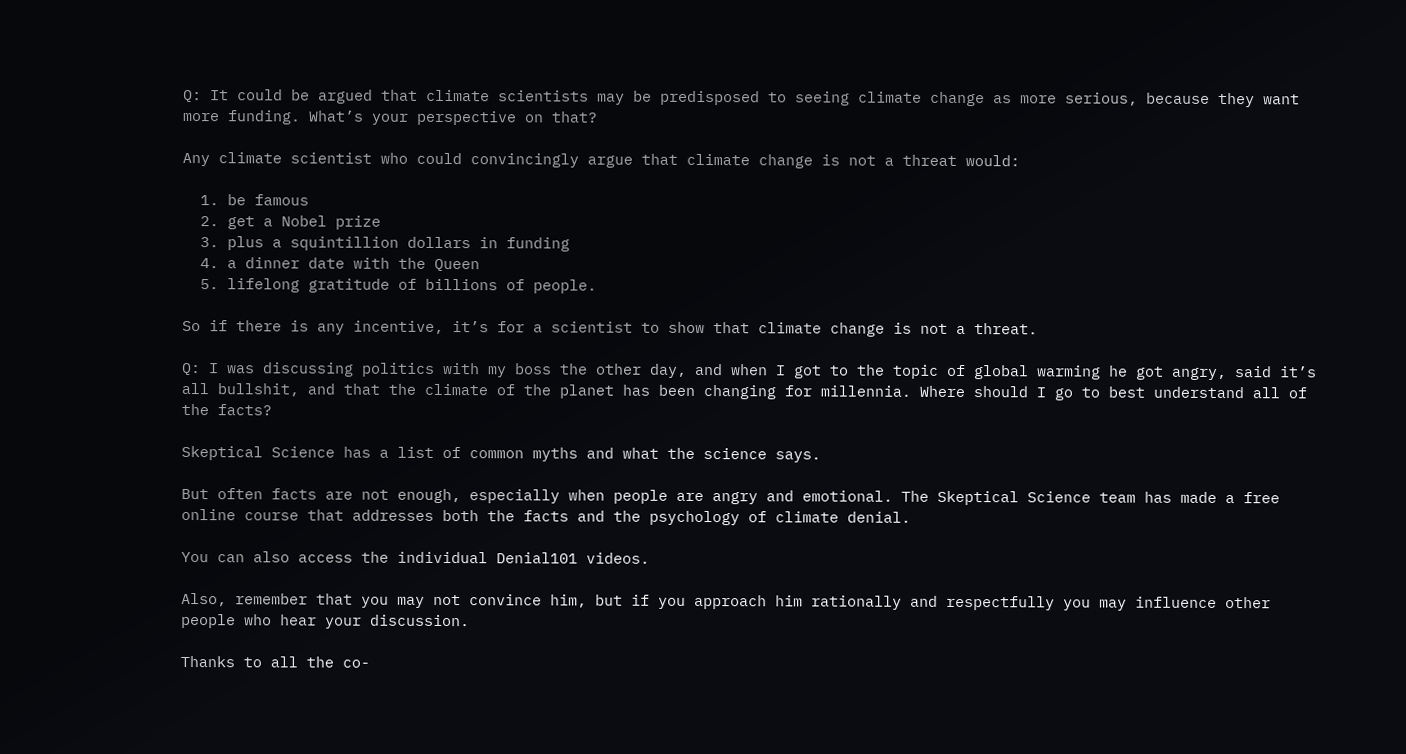Q: It could be argued that climate scientists may be predisposed to seeing climate change as more serious, because they want more funding. What’s your perspective on that?

Any climate scientist who could convincingly argue that climate change is not a threat would:

  1. be famous
  2. get a Nobel prize
  3. plus a squintillion dollars in funding
  4. a dinner date with the Queen
  5. lifelong gratitude of billions of people.

So if there is any incentive, it’s for a scientist to show that climate change is not a threat.

Q: I was discussing politics with my boss the other day, and when I got to the topic of global warming he got angry, said it’s all bullshit, and that the climate of the planet has been changing for millennia. Where should I go to best understand all of the facts?

Skeptical Science has a list of common myths and what the science says.

But often facts are not enough, especially when people are angry and emotional. The Skeptical Science team has made a free online course that addresses both the facts and the psychology of climate denial.

You can also access the individual Denial101 videos.

Also, remember that you may not convince him, but if you approach him rationally and respectfully you may influence other people who hear your discussion.

Thanks to all the co-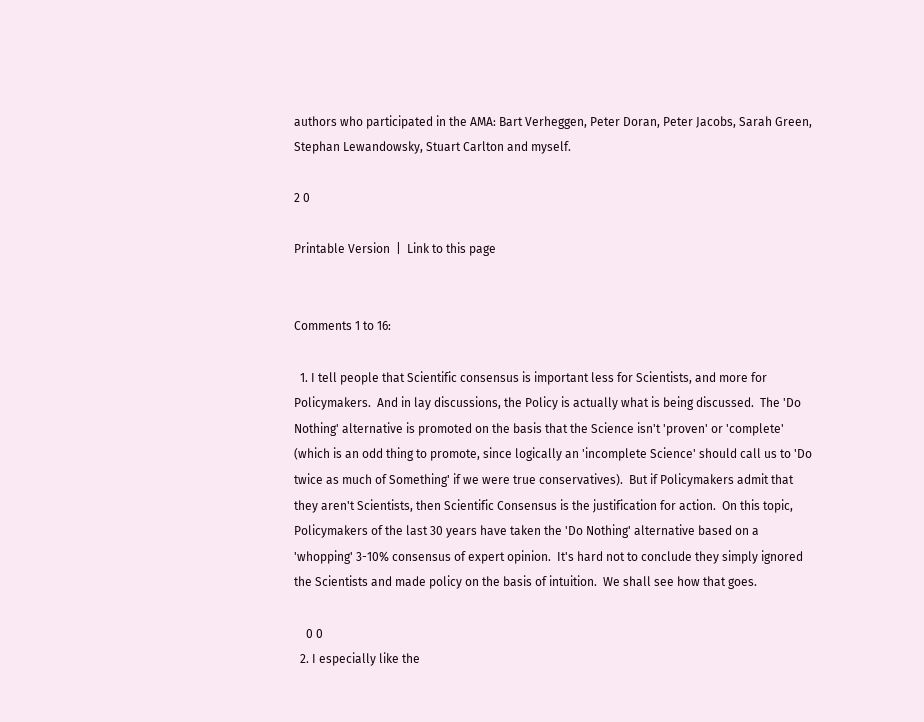authors who participated in the AMA: Bart Verheggen, Peter Doran, Peter Jacobs, Sarah Green, Stephan Lewandowsky, Stuart Carlton and myself.

2 0

Printable Version  |  Link to this page


Comments 1 to 16:

  1. I tell people that Scientific consensus is important less for Scientists, and more for Policymakers.  And in lay discussions, the Policy is actually what is being discussed.  The 'Do Nothing' alternative is promoted on the basis that the Science isn't 'proven' or 'complete' (which is an odd thing to promote, since logically an 'incomplete Science' should call us to 'Do twice as much of Something' if we were true conservatives).  But if Policymakers admit that they aren't Scientists, then Scientific Consensus is the justification for action.  On this topic, Policymakers of the last 30 years have taken the 'Do Nothing' alternative based on a 'whopping' 3-10% consensus of expert opinion.  It's hard not to conclude they simply ignored the Scientists and made policy on the basis of intuition.  We shall see how that goes.

    0 0
  2. I especially like the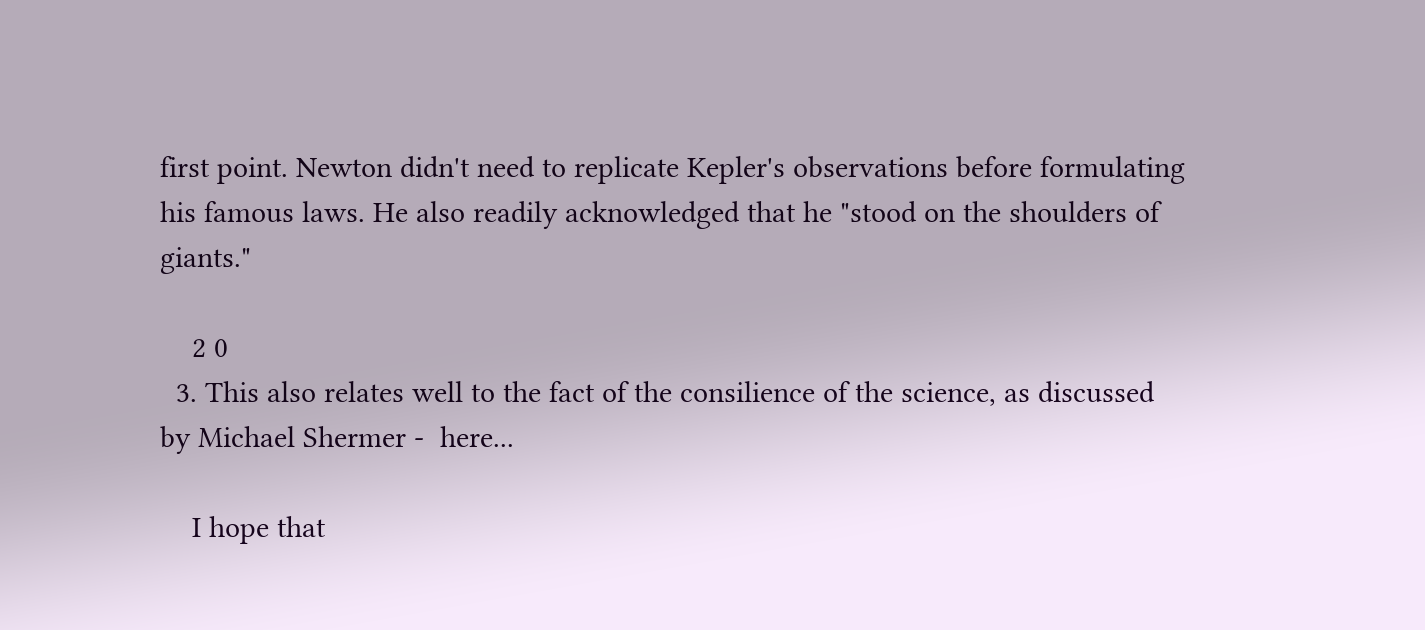first point. Newton didn't need to replicate Kepler's observations before formulating his famous laws. He also readily acknowledged that he "stood on the shoulders of giants."

    2 0
  3. This also relates well to the fact of the consilience of the science, as discussed by Michael Shermer -  here...

    I hope that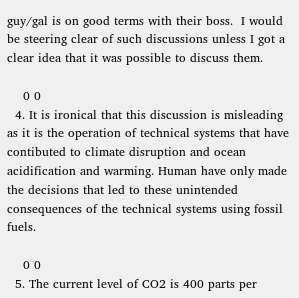guy/gal is on good terms with their boss.  I would be steering clear of such discussions unless I got a clear idea that it was possible to discuss them.

    0 0
  4. It is ironical that this discussion is misleading as it is the operation of technical systems that have contibuted to climate disruption and ocean acidification and warming. Human have only made the decisions that led to these unintended consequences of the technical systems using fossil fuels.

    0 0
  5. The current level of CO2 is 400 parts per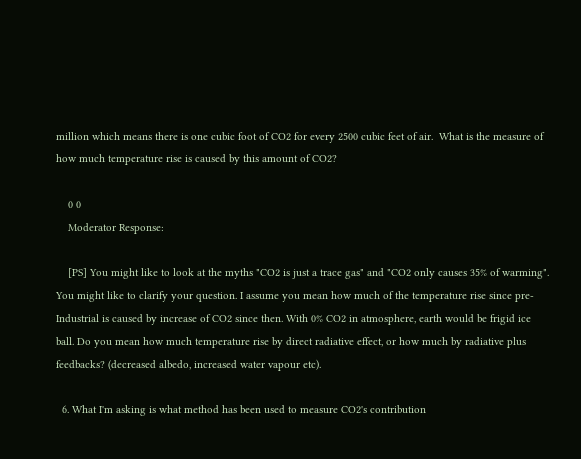million which means there is one cubic foot of CO2 for every 2500 cubic feet of air.  What is the measure of how much temperature rise is caused by this amount of CO2?

    0 0
    Moderator Response:

    [PS] You might like to look at the myths "CO2 is just a trace gas" and "CO2 only causes 35% of warming". You might like to clarify your question. I assume you mean how much of the temperature rise since pre-Industrial is caused by increase of CO2 since then. With 0% CO2 in atmosphere, earth would be frigid ice ball. Do you mean how much temperature rise by direct radiative effect, or how much by radiative plus feedbacks? (decreased albedo, increased water vapour etc).

  6. What I'm asking is what method has been used to measure CO2's contribution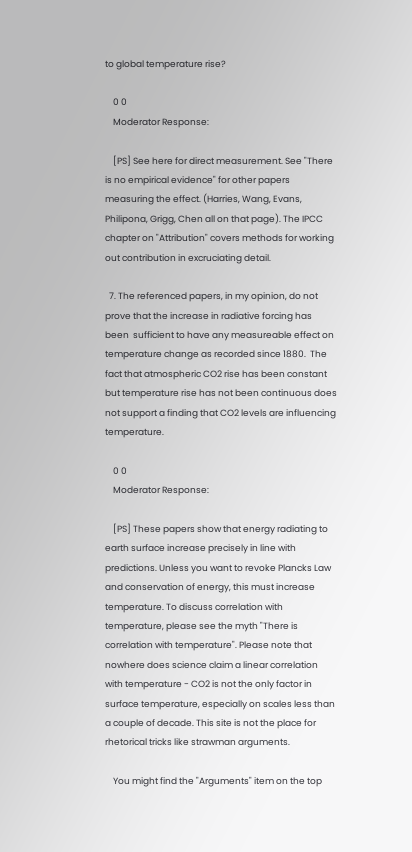to global temperature rise?

    0 0
    Moderator Response:

    [PS] See here for direct measurement. See "There is no empirical evidence" for other papers measuring the effect. (Harries, Wang, Evans, Philipona, Grigg, Chen all on that page). The IPCC chapter on "Attribution" covers methods for working out contribution in excruciating detail.

  7. The referenced papers, in my opinion, do not prove that the increase in radiative forcing has been  sufficient to have any measureable effect on temperature change as recorded since 1880.  The fact that atmospheric CO2 rise has been constant but temperature rise has not been continuous does not support a finding that CO2 levels are influencing temperature.

    0 0
    Moderator Response:

    [PS] These papers show that energy radiating to earth surface increase precisely in line with predictions. Unless you want to revoke Plancks Law and conservation of energy, this must increase temperature. To discuss correlation with temperature, please see the myth "There is correlation with temperature". Please note that nowhere does science claim a linear correlation with temperature - CO2 is not the only factor in surface temperature, especially on scales less than a couple of decade. This site is not the place for rhetorical tricks like strawman arguments.

    You might find the "Arguments" item on the top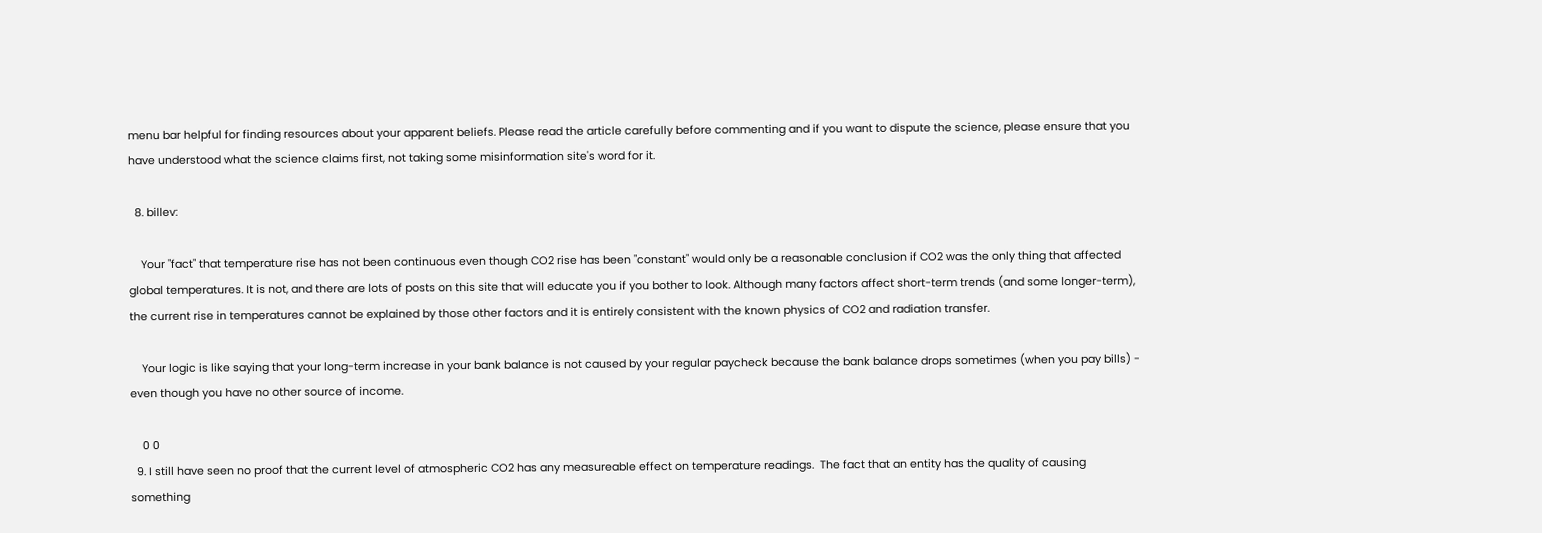menu bar helpful for finding resources about your apparent beliefs. Please read the article carefully before commenting and if you want to dispute the science, please ensure that you have understood what the science claims first, not taking some misinformation site's word for it.

  8. billev:

    Your "fact" that temperature rise has not been continuous even though CO2 rise has been "constant" would only be a reasonable conclusion if CO2 was the only thing that affected global temperatures. It is not, and there are lots of posts on this site that will educate you if you bother to look. Although many factors affect short-term trends (and some longer-term), the current rise in temperatures cannot be explained by those other factors and it is entirely consistent with the known physics of CO2 and radiation transfer.

    Your logic is like saying that your long-term increase in your bank balance is not caused by your regular paycheck because the bank balance drops sometimes (when you pay bills) - even though you have no other source of income.

    0 0
  9. I still have seen no proof that the current level of atmospheric CO2 has any measureable effect on temperature readings.  The fact that an entity has the quality of causing something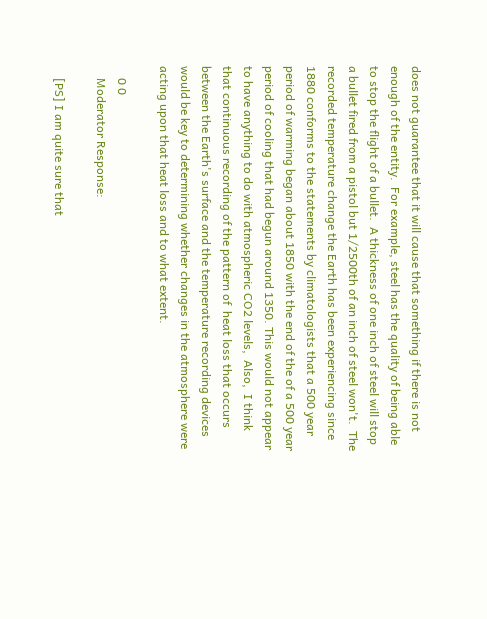does not guarantee that it will cause that something if there is not enough of the entity.  For example, steel has the quality of being able to stop the flight of a bullet.  A thickness of one inch of steel will stop a bullet fired from a pistol but 1/2500th of an inch of steel won't.  The recorded temperature change the Earth has been experiencing since 1880 conforms to the statements by climatologists that a 500 year period of warming began about 1850 with the end of the of a 500 year period of cooling that had begun around 1350. This would not appear to have anything to do with atmospheric CO2 levels,  Also,  I think that continuous recording of the pattern of  heat loss that occurs between the Earth's surface and the temperature recording devices would be key to determining whether changes in the atmosphere were acting upon that heat loss and to what extent.

    0 0
    Moderator Response:

    [PS] I am quite sure that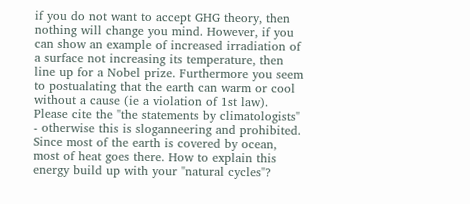if you do not want to accept GHG theory, then nothing will change you mind. However, if you can show an example of increased irradiation of a surface not increasing its temperature, then line up for a Nobel prize. Furthermore you seem to postualating that the earth can warm or cool without a cause (ie a violation of 1st law). Please cite the "the statements by climatologists" - otherwise this is sloganneering and prohibited. Since most of the earth is covered by ocean, most of heat goes there. How to explain this energy build up with your "natural cycles"?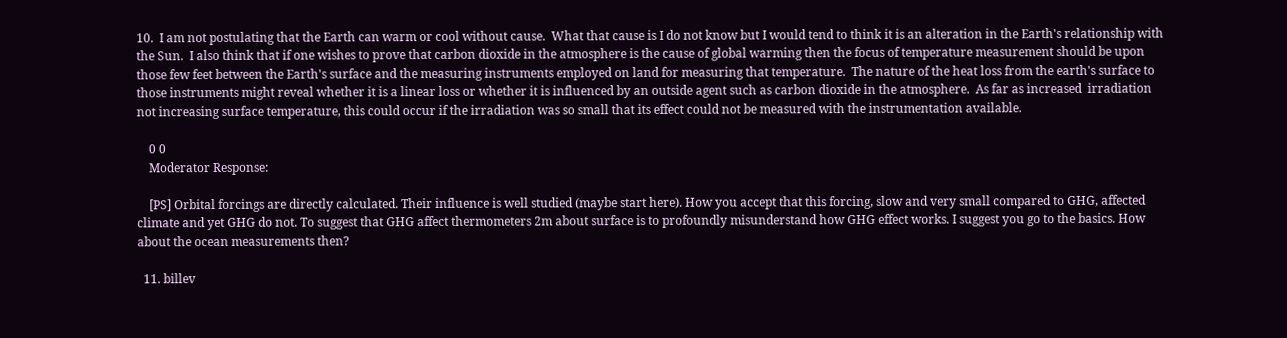10.  I am not postulating that the Earth can warm or cool without cause.  What that cause is I do not know but I would tend to think it is an alteration in the Earth's relationship with the Sun.  I also think that if one wishes to prove that carbon dioxide in the atmosphere is the cause of global warming then the focus of temperature measurement should be upon those few feet between the Earth's surface and the measuring instruments employed on land for measuring that temperature.  The nature of the heat loss from the earth's surface to those instruments might reveal whether it is a linear loss or whether it is influenced by an outside agent such as carbon dioxide in the atmosphere.  As far as increased  irradiation not increasing surface temperature, this could occur if the irradiation was so small that its effect could not be measured with the instrumentation available.

    0 0
    Moderator Response:

    [PS] Orbital forcings are directly calculated. Their influence is well studied (maybe start here). How you accept that this forcing, slow and very small compared to GHG, affected climate and yet GHG do not. To suggest that GHG affect thermometers 2m about surface is to profoundly misunderstand how GHG effect works. I suggest you go to the basics. How about the ocean measurements then?

  11. billev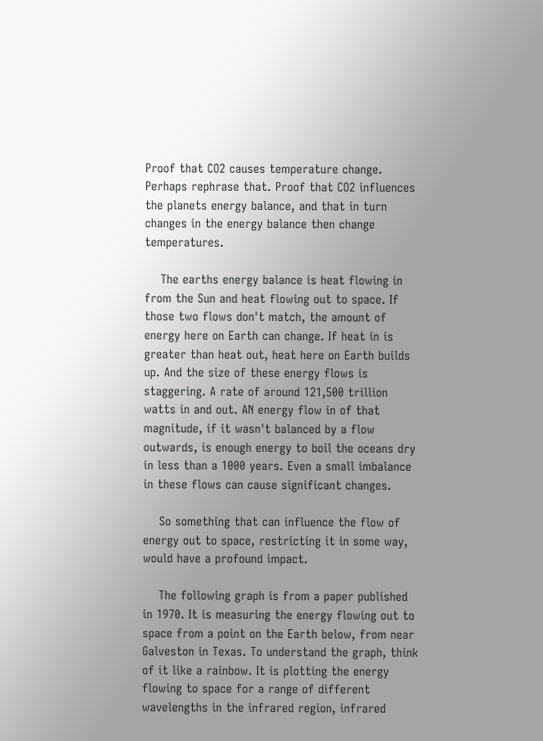Proof that CO2 causes temperature change. Perhaps rephrase that. Proof that CO2 influences the planets energy balance, and that in turn changes in the energy balance then change temperatures.

    The earths energy balance is heat flowing in from the Sun and heat flowing out to space. If those two flows don't match, the amount of energy here on Earth can change. If heat in is greater than heat out, heat here on Earth builds up. And the size of these energy flows is staggering. A rate of around 121,500 trillion watts in and out. AN energy flow in of that magnitude, if it wasn't balanced by a flow outwards, is enough energy to boil the oceans dry in less than a 1000 years. Even a small imbalance in these flows can cause significant changes.

    So something that can influence the flow of energy out to space, restricting it in some way, would have a profound impact.

    The following graph is from a paper published in 1970. It is measuring the energy flowing out to space from a point on the Earth below, from near Galveston in Texas. To understand the graph, think of it like a rainbow. It is plotting the energy flowing to space for a range of different wavelengths in the infrared region, infrared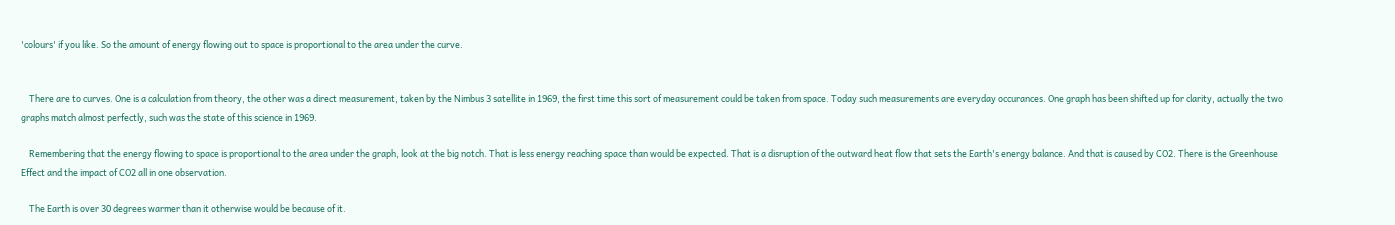'colours' if you like. So the amount of energy flowing out to space is proportional to the area under the curve.


    There are to curves. One is a calculation from theory, the other was a direct measurement, taken by the Nimbus 3 satellite in 1969, the first time this sort of measurement could be taken from space. Today such measurements are everyday occurances. One graph has been shifted up for clarity, actually the two graphs match almost perfectly, such was the state of this science in 1969.

    Remembering that the energy flowing to space is proportional to the area under the graph, look at the big notch. That is less energy reaching space than would be expected. That is a disruption of the outward heat flow that sets the Earth's energy balance. And that is caused by CO2. There is the Greenhouse Effect and the impact of CO2 all in one observation.

    The Earth is over 30 degrees warmer than it otherwise would be because of it.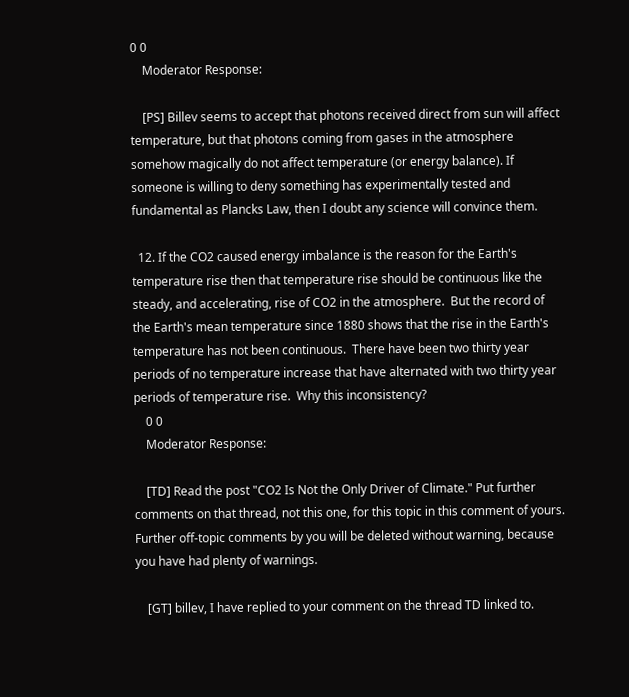0 0
    Moderator Response:

    [PS] Billev seems to accept that photons received direct from sun will affect temperature, but that photons coming from gases in the atmosphere somehow magically do not affect temperature (or energy balance). If someone is willing to deny something has experimentally tested and fundamental as Plancks Law, then I doubt any science will convince them.

  12. If the CO2 caused energy imbalance is the reason for the Earth's temperature rise then that temperature rise should be continuous like the steady, and accelerating, rise of CO2 in the atmosphere.  But the record of the Earth's mean temperature since 1880 shows that the rise in the Earth's temperature has not been continuous.  There have been two thirty year periods of no temperature increase that have alternated with two thirty year periods of temperature rise.  Why this inconsistency?
    0 0
    Moderator Response:

    [TD] Read the post "CO2 Is Not the Only Driver of Climate." Put further comments on that thread, not this one, for this topic in this comment of yours. Further off-topic comments by you will be deleted without warning, because you have had plenty of warnings.

    [GT] billev, I have replied to your comment on the thread TD linked to.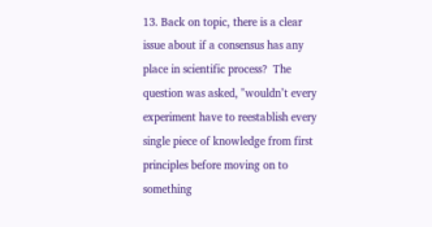13. Back on topic, there is a clear issue about if a consensus has any place in scientific process?  The question was asked, "wouldn’t every experiment have to reestablish every single piece of knowledge from first principles before moving on to something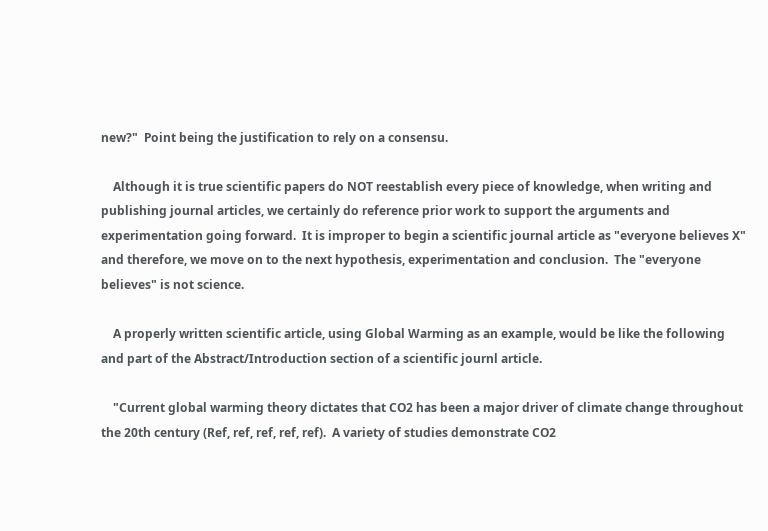new?"  Point being the justification to rely on a consensu.

    Although it is true scientific papers do NOT reestablish every piece of knowledge, when writing and publishing journal articles, we certainly do reference prior work to support the arguments and experimentation going forward.  It is improper to begin a scientific journal article as "everyone believes X" and therefore, we move on to the next hypothesis, experimentation and conclusion.  The "everyone believes" is not science.

    A properly written scientific article, using Global Warming as an example, would be like the following and part of the Abstract/Introduction section of a scientific journl article.

    "Current global warming theory dictates that CO2 has been a major driver of climate change throughout the 20th century (Ref, ref, ref, ref, ref).  A variety of studies demonstrate CO2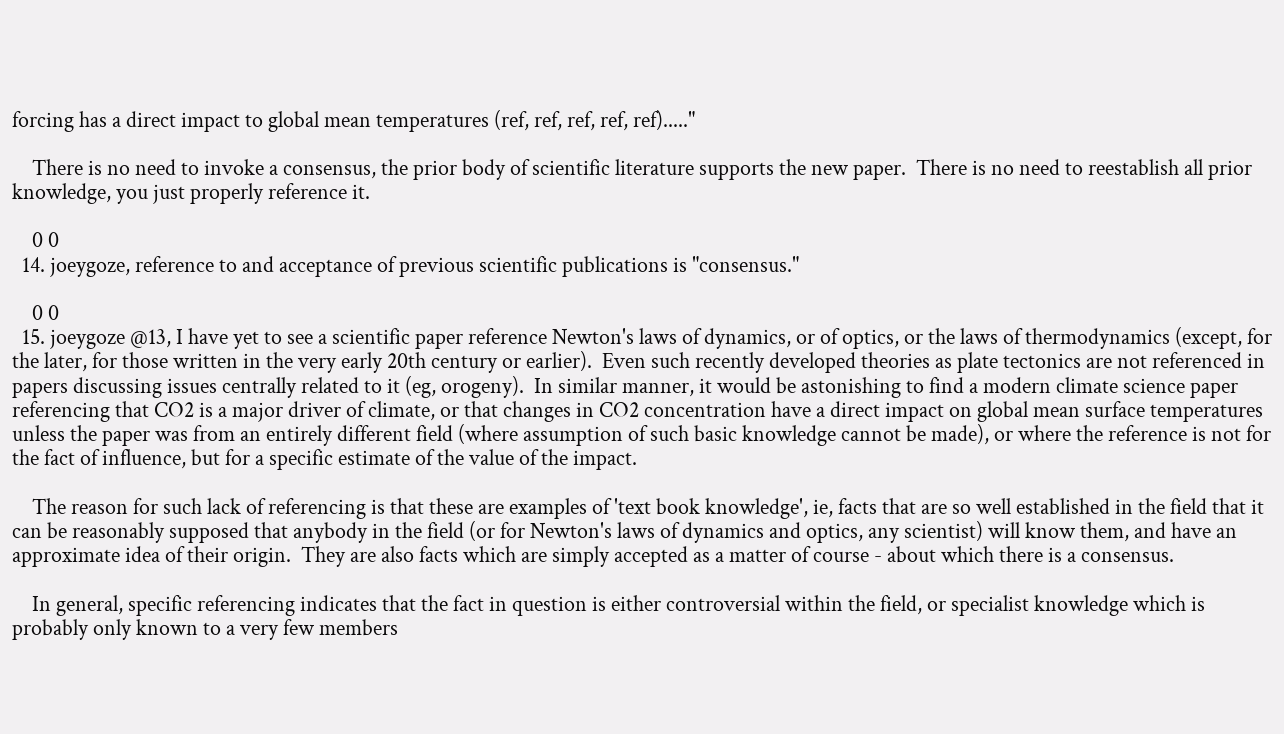forcing has a direct impact to global mean temperatures (ref, ref, ref, ref, ref)....."

    There is no need to invoke a consensus, the prior body of scientific literature supports the new paper.  There is no need to reestablish all prior knowledge, you just properly reference it.

    0 0
  14. joeygoze, reference to and acceptance of previous scientific publications is "consensus."

    0 0
  15. joeygoze @13, I have yet to see a scientific paper reference Newton's laws of dynamics, or of optics, or the laws of thermodynamics (except, for the later, for those written in the very early 20th century or earlier).  Even such recently developed theories as plate tectonics are not referenced in papers discussing issues centrally related to it (eg, orogeny).  In similar manner, it would be astonishing to find a modern climate science paper referencing that CO2 is a major driver of climate, or that changes in CO2 concentration have a direct impact on global mean surface temperatures unless the paper was from an entirely different field (where assumption of such basic knowledge cannot be made), or where the reference is not for the fact of influence, but for a specific estimate of the value of the impact.

    The reason for such lack of referencing is that these are examples of 'text book knowledge', ie, facts that are so well established in the field that it can be reasonably supposed that anybody in the field (or for Newton's laws of dynamics and optics, any scientist) will know them, and have an approximate idea of their origin.  They are also facts which are simply accepted as a matter of course - about which there is a consensus.

    In general, specific referencing indicates that the fact in question is either controversial within the field, or specialist knowledge which is probably only known to a very few members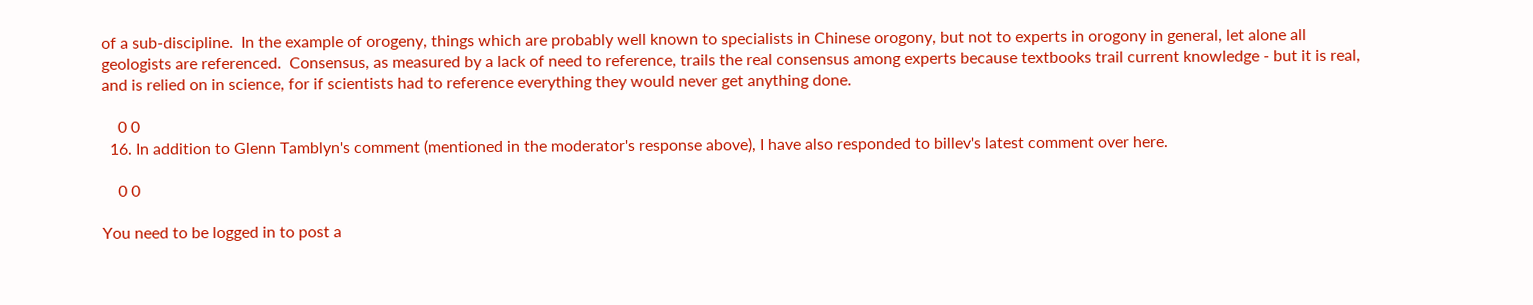of a sub-discipline.  In the example of orogeny, things which are probably well known to specialists in Chinese orogony, but not to experts in orogony in general, let alone all geologists are referenced.  Consensus, as measured by a lack of need to reference, trails the real consensus among experts because textbooks trail current knowledge - but it is real, and is relied on in science, for if scientists had to reference everything they would never get anything done.

    0 0
  16. In addition to Glenn Tamblyn's comment (mentioned in the moderator's response above), I have also responded to billev's latest comment over here.

    0 0

You need to be logged in to post a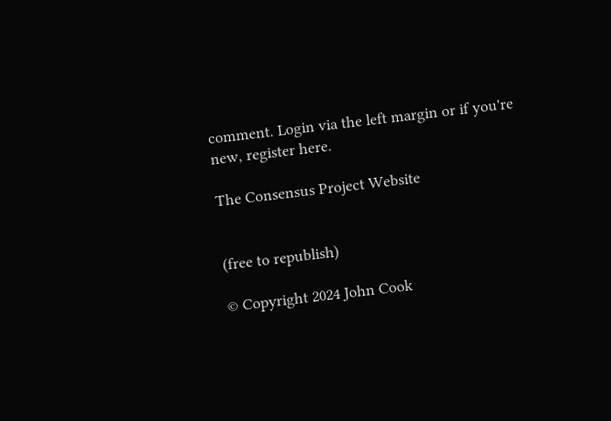comment. Login via the left margin or if you're new, register here.

The Consensus Project Website


(free to republish)

© Copyright 2024 John Cook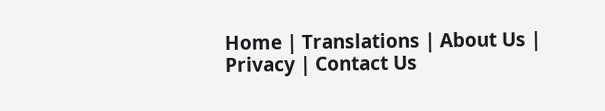Home | Translations | About Us | Privacy | Contact Us